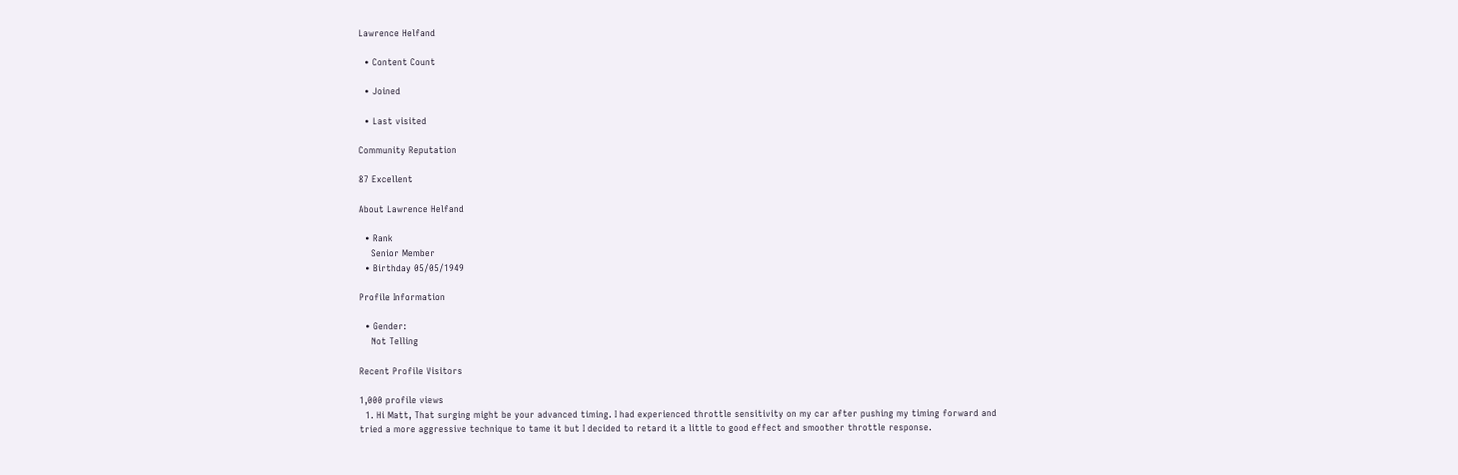Lawrence Helfand

  • Content Count

  • Joined

  • Last visited

Community Reputation

87 Excellent

About Lawrence Helfand

  • Rank
    Senior Member
  • Birthday 05/05/1949

Profile Information

  • Gender:
    Not Telling

Recent Profile Visitors

1,000 profile views
  1. Hi Matt, That surging might be your advanced timing. I had experienced throttle sensitivity on my car after pushing my timing forward and tried a more aggressive technique to tame it but I decided to retard it a little to good effect and smoother throttle response.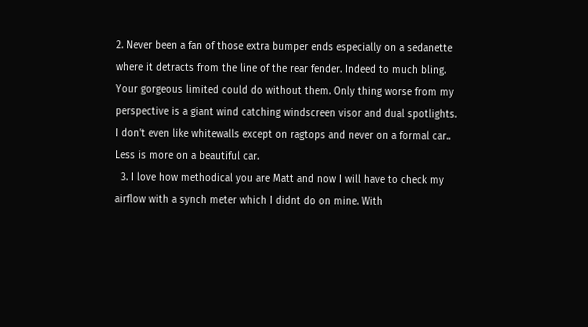2. Never been a fan of those extra bumper ends especially on a sedanette where it detracts from the line of the rear fender. Indeed to much bling. Your gorgeous limited could do without them. Only thing worse from my perspective is a giant wind catching windscreen visor and dual spotlights. I don't even like whitewalls except on ragtops and never on a formal car.. Less is more on a beautiful car.
  3. I love how methodical you are Matt and now I will have to check my airflow with a synch meter which I didnt do on mine. With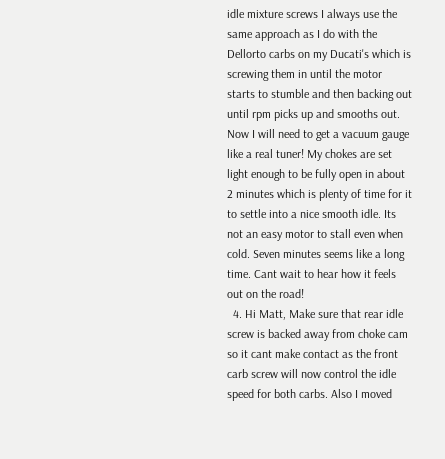idle mixture screws I always use the same approach as I do with the Dellorto carbs on my Ducati's which is screwing them in until the motor starts to stumble and then backing out until rpm picks up and smooths out. Now I will need to get a vacuum gauge like a real tuner! My chokes are set light enough to be fully open in about 2 minutes which is plenty of time for it to settle into a nice smooth idle. Its not an easy motor to stall even when cold. Seven minutes seems like a long time. Cant wait to hear how it feels out on the road!
  4. Hi Matt, Make sure that rear idle screw is backed away from choke cam so it cant make contact as the front carb screw will now control the idle speed for both carbs. Also I moved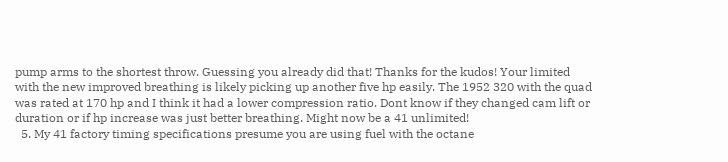pump arms to the shortest throw. Guessing you already did that! Thanks for the kudos! Your limited with the new improved breathing is likely picking up another five hp easily. The 1952 320 with the quad was rated at 170 hp and I think it had a lower compression ratio. Dont know if they changed cam lift or duration or if hp increase was just better breathing. Might now be a 41 unlimited!
  5. My 41 factory timing specifications presume you are using fuel with the octane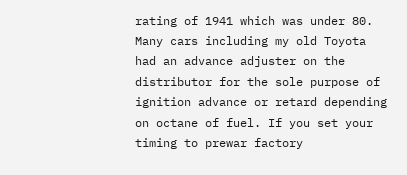rating of 1941 which was under 80. Many cars including my old Toyota had an advance adjuster on the distributor for the sole purpose of ignition advance or retard depending on octane of fuel. If you set your timing to prewar factory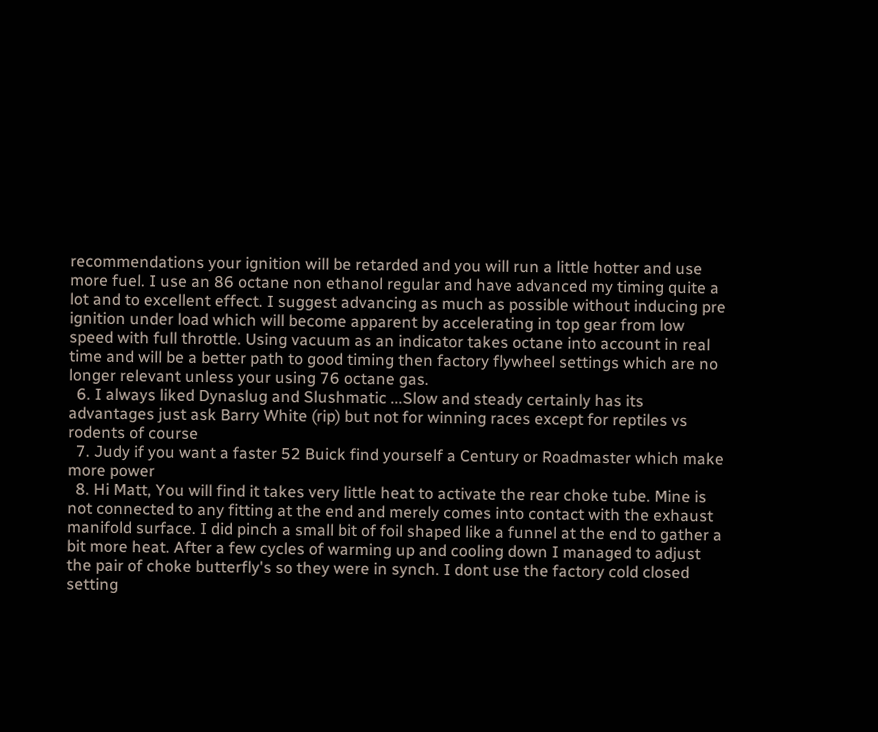recommendations your ignition will be retarded and you will run a little hotter and use more fuel. I use an 86 octane non ethanol regular and have advanced my timing quite a lot and to excellent effect. I suggest advancing as much as possible without inducing pre ignition under load which will become apparent by accelerating in top gear from low speed with full throttle. Using vacuum as an indicator takes octane into account in real time and will be a better path to good timing then factory flywheel settings which are no longer relevant unless your using 76 octane gas.
  6. I always liked Dynaslug and Slushmatic ...Slow and steady certainly has its advantages just ask Barry White (rip) but not for winning races except for reptiles vs rodents of course
  7. Judy if you want a faster 52 Buick find yourself a Century or Roadmaster which make more power
  8. Hi Matt, You will find it takes very little heat to activate the rear choke tube. Mine is not connected to any fitting at the end and merely comes into contact with the exhaust manifold surface. I did pinch a small bit of foil shaped like a funnel at the end to gather a bit more heat. After a few cycles of warming up and cooling down I managed to adjust the pair of choke butterfly's so they were in synch. I dont use the factory cold closed setting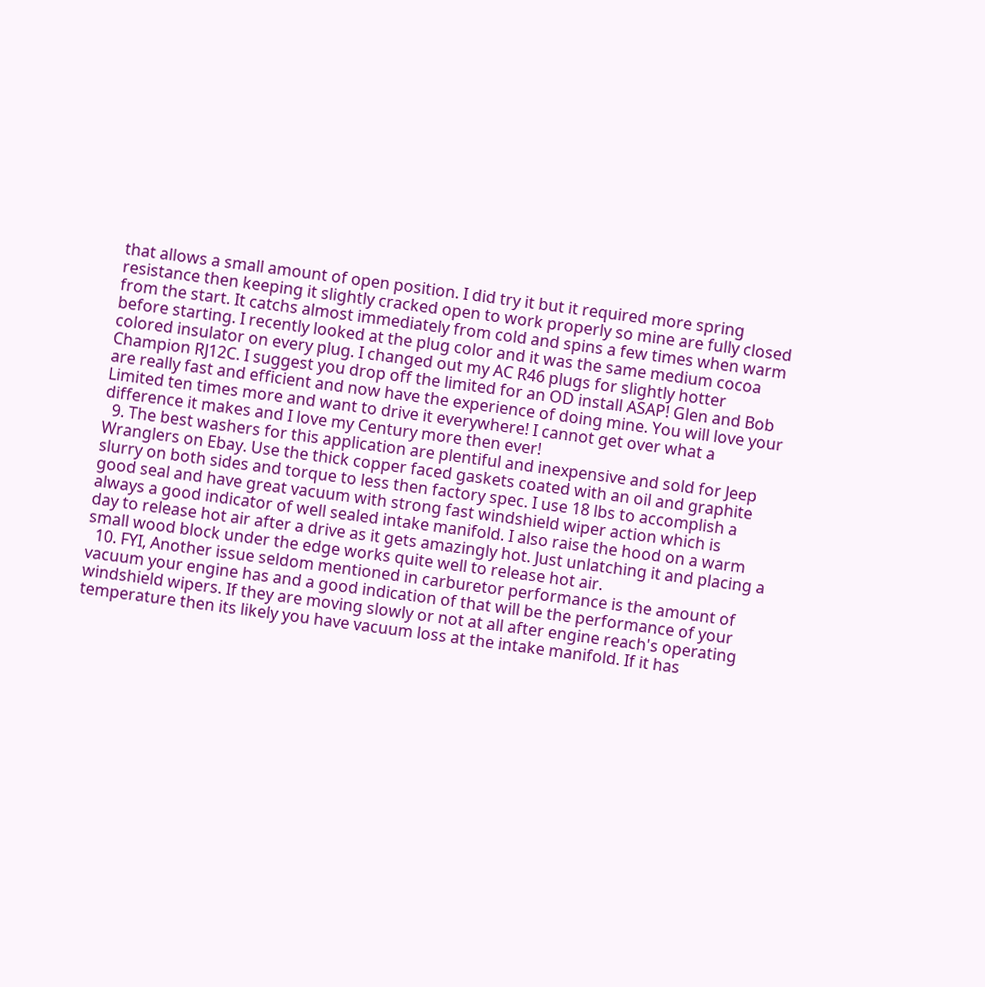that allows a small amount of open position. I did try it but it required more spring resistance then keeping it slightly cracked open to work properly so mine are fully closed from the start. It catchs almost immediately from cold and spins a few times when warm before starting. I recently looked at the plug color and it was the same medium cocoa colored insulator on every plug. I changed out my AC R46 plugs for slightly hotter Champion RJ12C. I suggest you drop off the limited for an OD install ASAP! Glen and Bob are really fast and efficient and now have the experience of doing mine. You will love your Limited ten times more and want to drive it everywhere! I cannot get over what a difference it makes and I love my Century more then ever!
  9. The best washers for this application are plentiful and inexpensive and sold for Jeep Wranglers on Ebay. Use the thick copper faced gaskets coated with an oil and graphite slurry on both sides and torque to less then factory spec. I use 18 lbs to accomplish a good seal and have great vacuum with strong fast windshield wiper action which is always a good indicator of well sealed intake manifold. I also raise the hood on a warm day to release hot air after a drive as it gets amazingly hot. Just unlatching it and placing a small wood block under the edge works quite well to release hot air.
  10. FYI, Another issue seldom mentioned in carburetor performance is the amount of vacuum your engine has and a good indication of that will be the performance of your windshield wipers. If they are moving slowly or not at all after engine reach's operating temperature then its likely you have vacuum loss at the intake manifold. If it has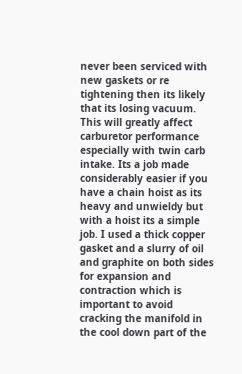never been serviced with new gaskets or re tightening then its likely that its losing vacuum. This will greatly affect carburetor performance especially with twin carb intake. Its a job made considerably easier if you have a chain hoist as its heavy and unwieldy but with a hoist its a simple job. I used a thick copper gasket and a slurry of oil and graphite on both sides for expansion and contraction which is important to avoid cracking the manifold in the cool down part of the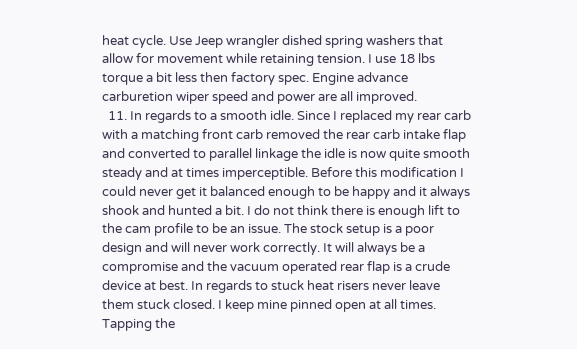heat cycle. Use Jeep wrangler dished spring washers that allow for movement while retaining tension. I use 18 lbs torque a bit less then factory spec. Engine advance carburetion wiper speed and power are all improved.
  11. In regards to a smooth idle. Since I replaced my rear carb with a matching front carb removed the rear carb intake flap and converted to parallel linkage the idle is now quite smooth steady and at times imperceptible. Before this modification I could never get it balanced enough to be happy and it always shook and hunted a bit. I do not think there is enough lift to the cam profile to be an issue. The stock setup is a poor design and will never work correctly. It will always be a compromise and the vacuum operated rear flap is a crude device at best. In regards to stuck heat risers never leave them stuck closed. I keep mine pinned open at all times. Tapping the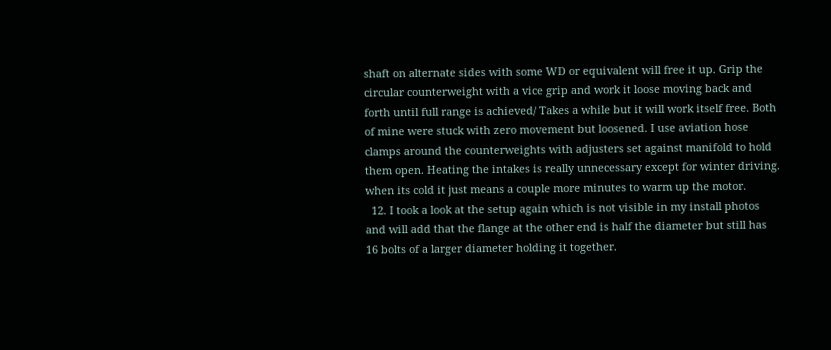shaft on alternate sides with some WD or equivalent will free it up. Grip the circular counterweight with a vice grip and work it loose moving back and forth until full range is achieved/ Takes a while but it will work itself free. Both of mine were stuck with zero movement but loosened. I use aviation hose clamps around the counterweights with adjusters set against manifold to hold them open. Heating the intakes is really unnecessary except for winter driving. when its cold it just means a couple more minutes to warm up the motor.
  12. I took a look at the setup again which is not visible in my install photos and will add that the flange at the other end is half the diameter but still has 16 bolts of a larger diameter holding it together.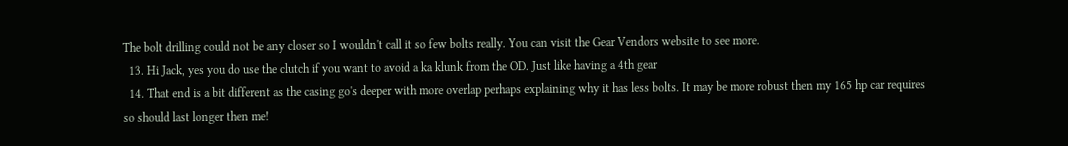The bolt drilling could not be any closer so I wouldn't call it so few bolts really. You can visit the Gear Vendors website to see more.
  13. Hi Jack, yes you do use the clutch if you want to avoid a ka klunk from the OD. Just like having a 4th gear
  14. That end is a bit different as the casing go's deeper with more overlap perhaps explaining why it has less bolts. It may be more robust then my 165 hp car requires so should last longer then me!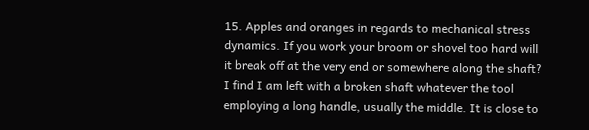15. Apples and oranges in regards to mechanical stress dynamics. If you work your broom or shovel too hard will it break off at the very end or somewhere along the shaft? I find I am left with a broken shaft whatever the tool employing a long handle, usually the middle. It is close to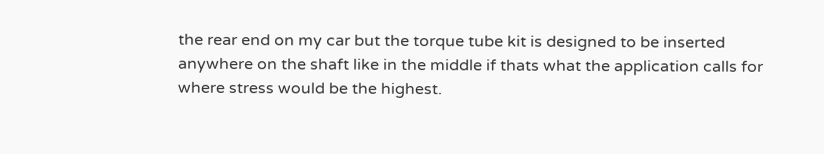the rear end on my car but the torque tube kit is designed to be inserted anywhere on the shaft like in the middle if thats what the application calls for where stress would be the highest.